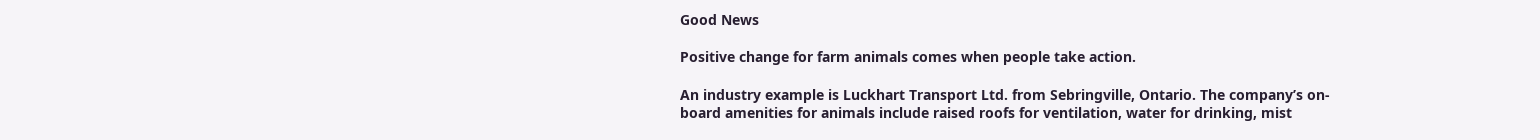Good News

Positive change for farm animals comes when people take action.

An industry example is Luckhart Transport Ltd. from Sebringville, Ontario. The company’s on-board amenities for animals include raised roofs for ventilation, water for drinking, mist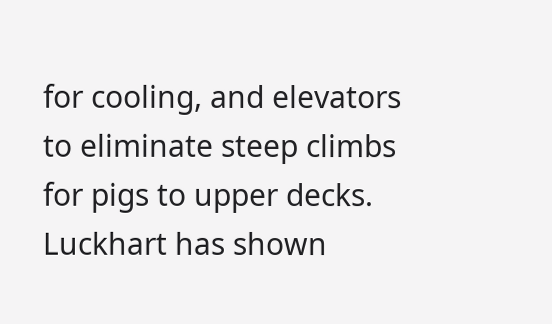for cooling, and elevators to eliminate steep climbs for pigs to upper decks. Luckhart has shown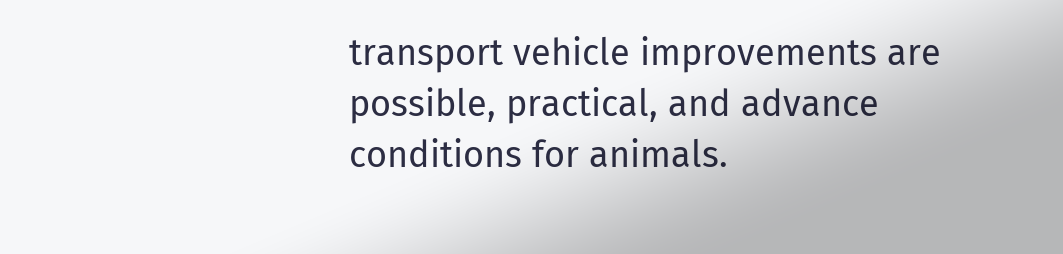transport vehicle improvements are possible, practical, and advance conditions for animals.